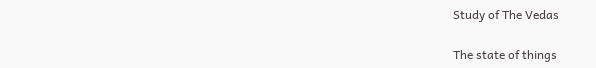Study of The Vedas

The state of things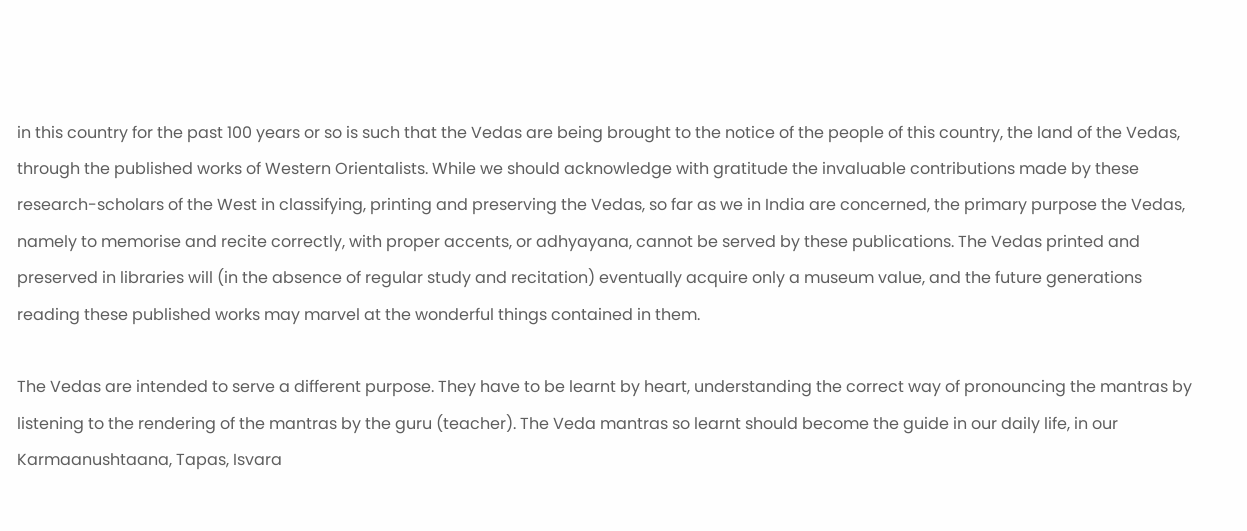in this country for the past 100 years or so is such that the Vedas are being brought to the notice of the people of this country, the land of the Vedas, through the published works of Western Orientalists. While we should acknowledge with gratitude the invaluable contributions made by these research-scholars of the West in classifying, printing and preserving the Vedas, so far as we in India are concerned, the primary purpose the Vedas, namely to memorise and recite correctly, with proper accents, or adhyayana, cannot be served by these publications. The Vedas printed and preserved in libraries will (in the absence of regular study and recitation) eventually acquire only a museum value, and the future generations reading these published works may marvel at the wonderful things contained in them.

The Vedas are intended to serve a different purpose. They have to be learnt by heart, understanding the correct way of pronouncing the mantras by listening to the rendering of the mantras by the guru (teacher). The Veda mantras so learnt should become the guide in our daily life, in our Karmaanushtaana, Tapas, Isvara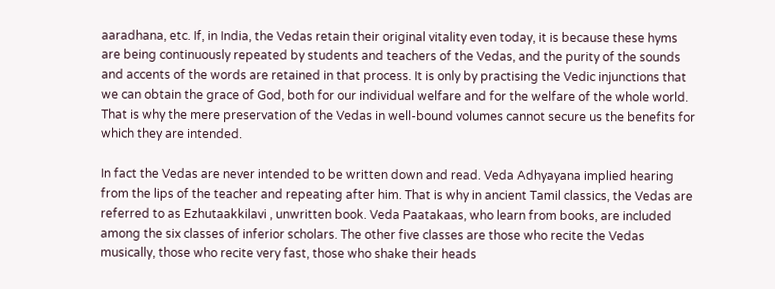aaradhana, etc. If, in India, the Vedas retain their original vitality even today, it is because these hyms are being continuously repeated by students and teachers of the Vedas, and the purity of the sounds and accents of the words are retained in that process. It is only by practising the Vedic injunctions that we can obtain the grace of God, both for our individual welfare and for the welfare of the whole world. That is why the mere preservation of the Vedas in well-bound volumes cannot secure us the benefits for which they are intended.

In fact the Vedas are never intended to be written down and read. Veda Adhyayana implied hearing from the lips of the teacher and repeating after him. That is why in ancient Tamil classics, the Vedas are referred to as Ezhutaakkilavi , unwritten book. Veda Paatakaas, who learn from books, are included among the six classes of inferior scholars. The other five classes are those who recite the Vedas musically, those who recite very fast, those who shake their heads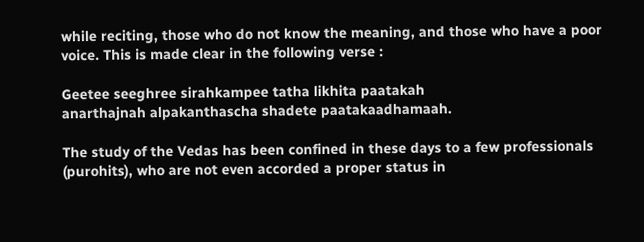while reciting, those who do not know the meaning, and those who have a poor voice. This is made clear in the following verse :

Geetee seeghree sirahkampee tatha likhita paatakah
anarthajnah alpakanthascha shadete paatakaadhamaah.

The study of the Vedas has been confined in these days to a few professionals (purohits), who are not even accorded a proper status in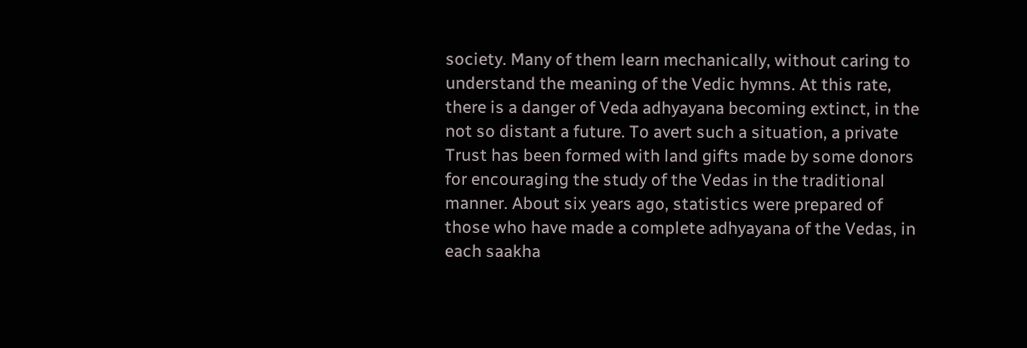society. Many of them learn mechanically, without caring to understand the meaning of the Vedic hymns. At this rate, there is a danger of Veda adhyayana becoming extinct, in the not so distant a future. To avert such a situation, a private Trust has been formed with land gifts made by some donors for encouraging the study of the Vedas in the traditional manner. About six years ago, statistics were prepared of those who have made a complete adhyayana of the Vedas, in each saakha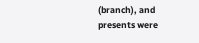(branch), and presents were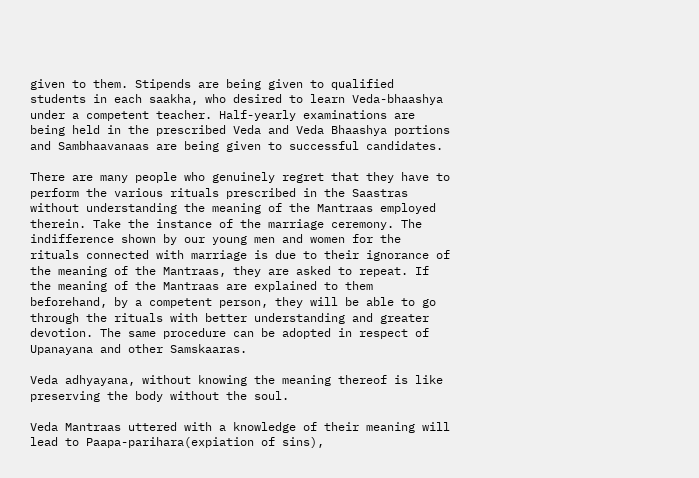given to them. Stipends are being given to qualified students in each saakha, who desired to learn Veda-bhaashya under a competent teacher. Half-yearly examinations are being held in the prescribed Veda and Veda Bhaashya portions and Sambhaavanaas are being given to successful candidates.

There are many people who genuinely regret that they have to perform the various rituals prescribed in the Saastras without understanding the meaning of the Mantraas employed therein. Take the instance of the marriage ceremony. The indifference shown by our young men and women for the rituals connected with marriage is due to their ignorance of the meaning of the Mantraas, they are asked to repeat. If the meaning of the Mantraas are explained to them beforehand, by a competent person, they will be able to go through the rituals with better understanding and greater devotion. The same procedure can be adopted in respect of Upanayana and other Samskaaras.

Veda adhyayana, without knowing the meaning thereof is like preserving the body without the soul.

Veda Mantraas uttered with a knowledge of their meaning will lead to Paapa-parihara(expiation of sins),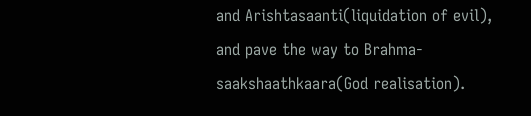and Arishtasaanti(liquidation of evil), and pave the way to Brahma-saakshaathkaara(God realisation).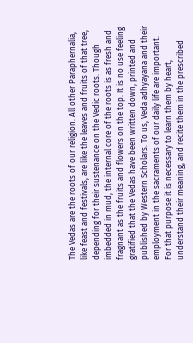The Vedas are the roots of our religion. All other Paraphernalia, like feast and festivals, are like the leaves and fruits of that tree, depending for their sustenance on the Vedic roots. Though imbedded in mud, the internal core of the roots is as fresh and fragnant as the fruits and flowers on the top. It is no use feeling gratified that the Vedas have been written down, printed and published by Western Scholars. To us, Veda adhyayana and their employment in the sacraments of our daily life are important. For that purpose it is necessary to learn them by heart, understand their meaning, and recite them in the prescribed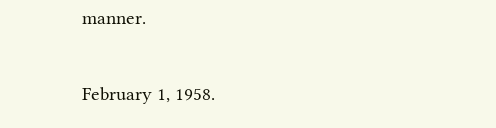manner.

February 1, 1958.